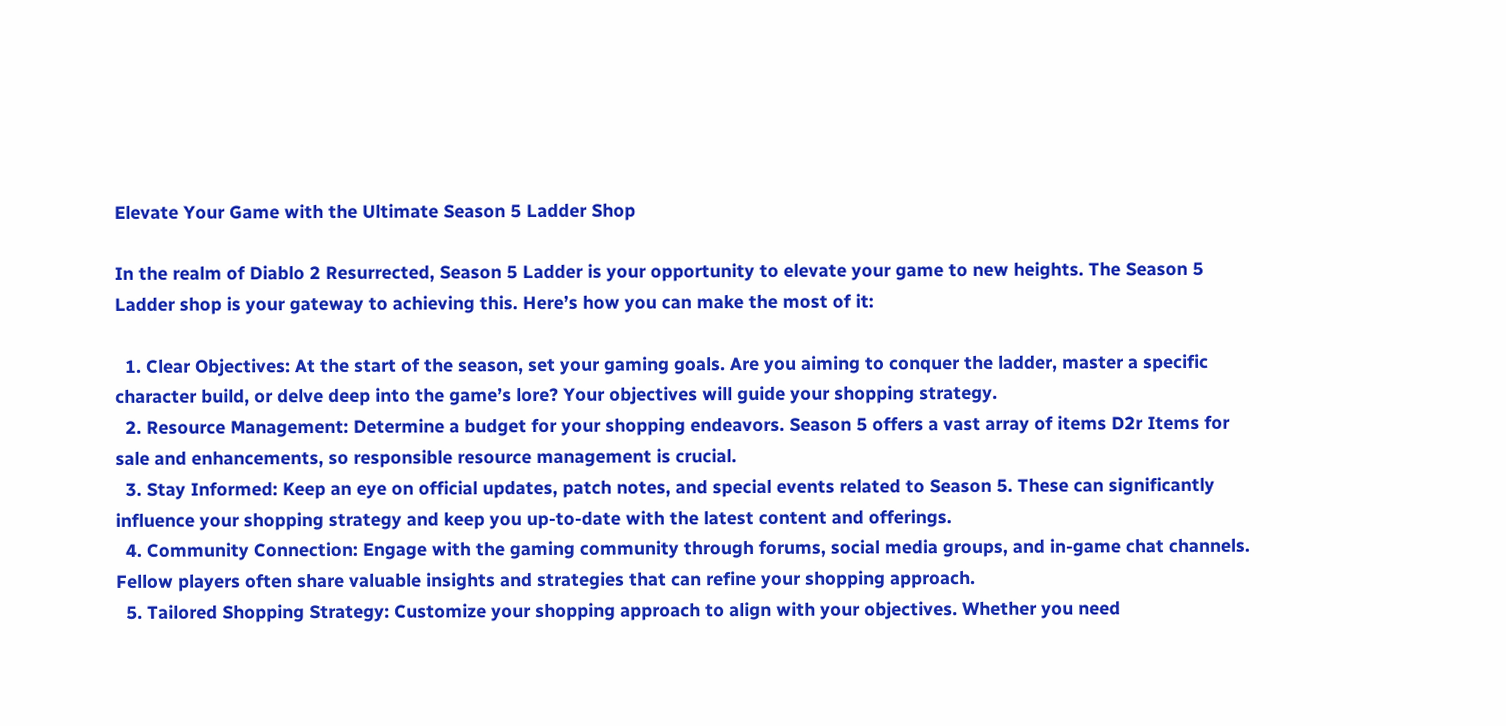Elevate Your Game with the Ultimate Season 5 Ladder Shop

In the realm of Diablo 2 Resurrected, Season 5 Ladder is your opportunity to elevate your game to new heights. The Season 5 Ladder shop is your gateway to achieving this. Here’s how you can make the most of it:

  1. Clear Objectives: At the start of the season, set your gaming goals. Are you aiming to conquer the ladder, master a specific character build, or delve deep into the game’s lore? Your objectives will guide your shopping strategy.
  2. Resource Management: Determine a budget for your shopping endeavors. Season 5 offers a vast array of items D2r Items for sale and enhancements, so responsible resource management is crucial.
  3. Stay Informed: Keep an eye on official updates, patch notes, and special events related to Season 5. These can significantly influence your shopping strategy and keep you up-to-date with the latest content and offerings.
  4. Community Connection: Engage with the gaming community through forums, social media groups, and in-game chat channels. Fellow players often share valuable insights and strategies that can refine your shopping approach.
  5. Tailored Shopping Strategy: Customize your shopping approach to align with your objectives. Whether you need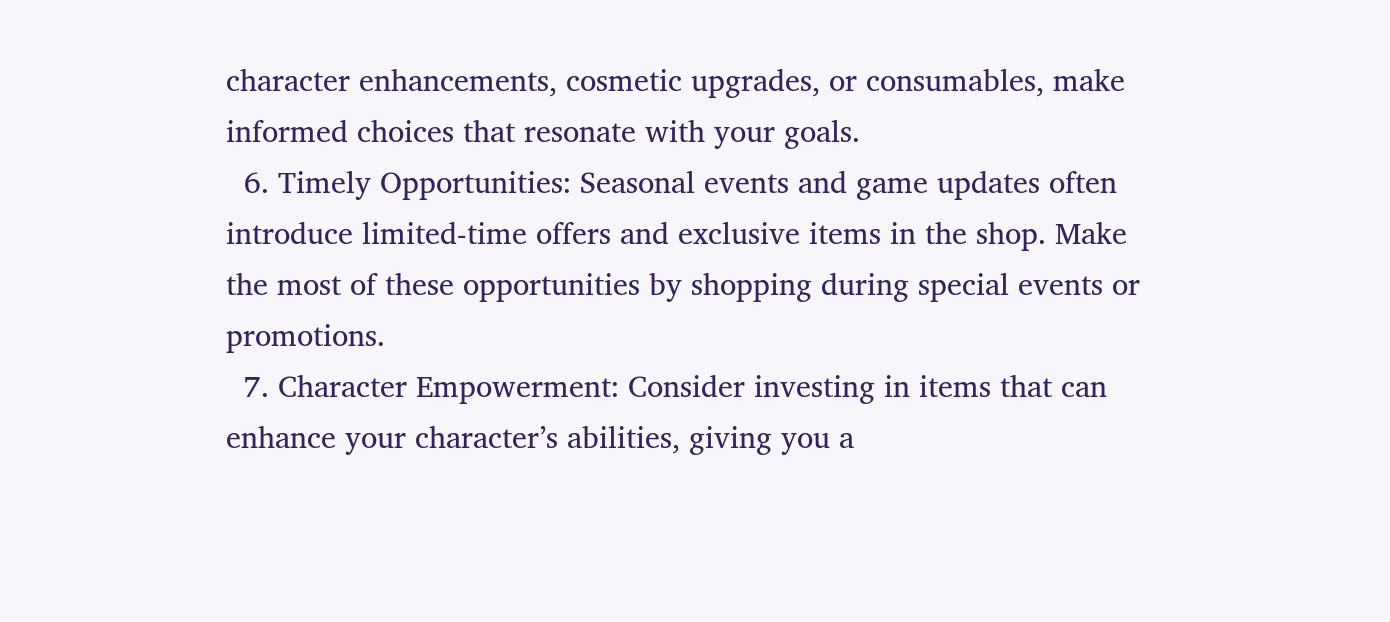character enhancements, cosmetic upgrades, or consumables, make informed choices that resonate with your goals.
  6. Timely Opportunities: Seasonal events and game updates often introduce limited-time offers and exclusive items in the shop. Make the most of these opportunities by shopping during special events or promotions.
  7. Character Empowerment: Consider investing in items that can enhance your character’s abilities, giving you a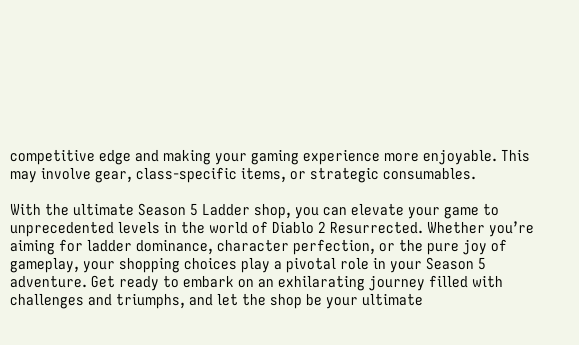competitive edge and making your gaming experience more enjoyable. This may involve gear, class-specific items, or strategic consumables.

With the ultimate Season 5 Ladder shop, you can elevate your game to unprecedented levels in the world of Diablo 2 Resurrected. Whether you’re aiming for ladder dominance, character perfection, or the pure joy of gameplay, your shopping choices play a pivotal role in your Season 5 adventure. Get ready to embark on an exhilarating journey filled with challenges and triumphs, and let the shop be your ultimate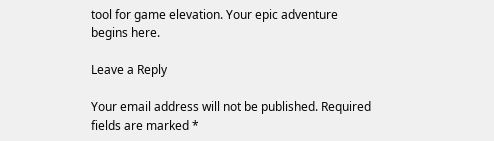tool for game elevation. Your epic adventure begins here.

Leave a Reply

Your email address will not be published. Required fields are marked *